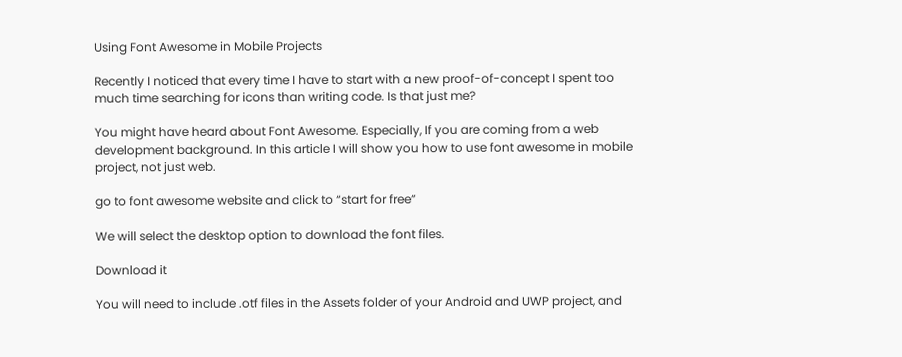Using Font Awesome in Mobile Projects

Recently I noticed that every time I have to start with a new proof-of-concept I spent too much time searching for icons than writing code. Is that just me?

You might have heard about Font Awesome. Especially, If you are coming from a web development background. In this article I will show you how to use font awesome in mobile project, not just web.

go to font awesome website and click to “start for free”

We will select the desktop option to download the font files.

Download it

You will need to include .otf files in the Assets folder of your Android and UWP project, and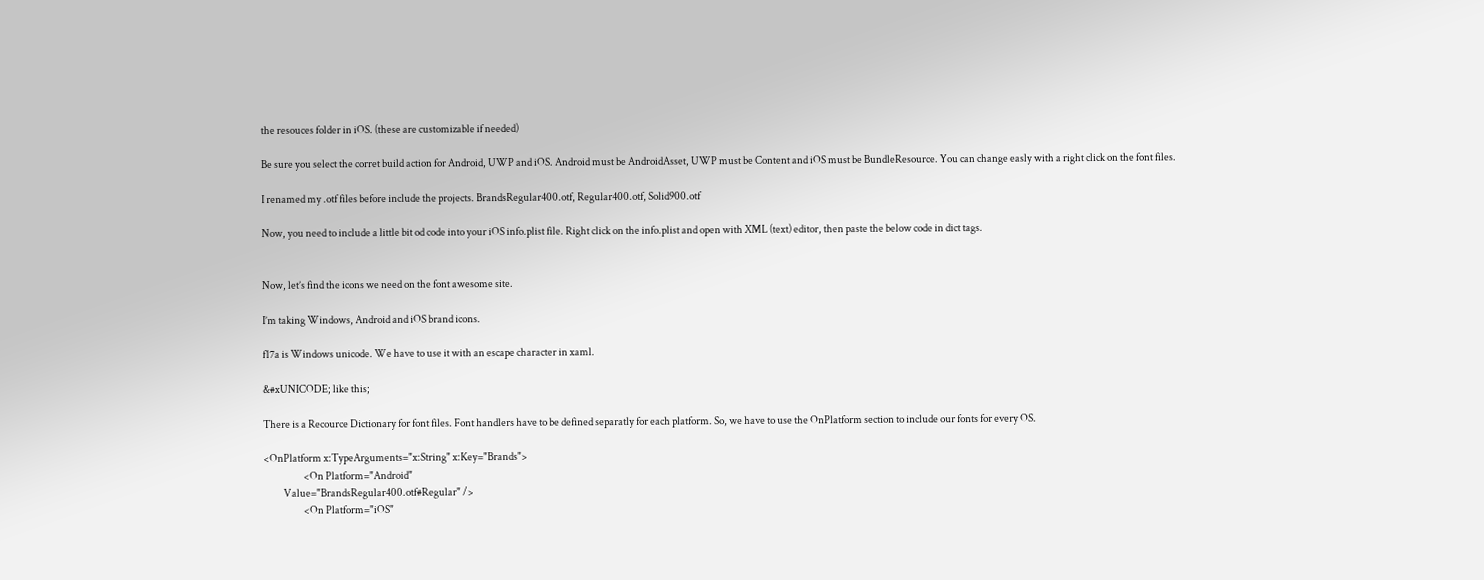the resouces folder in iOS. (these are customizable if needed)

Be sure you select the corret build action for Android, UWP and iOS. Android must be AndroidAsset, UWP must be Content and iOS must be BundleResource. You can change easly with a right click on the font files.

I renamed my .otf files before include the projects. BrandsRegular400.otf, Regular400.otf, Solid900.otf

Now, you need to include a little bit od code into your iOS info.plist file. Right click on the info.plist and open with XML (text) editor, then paste the below code in dict tags.


Now, let’s find the icons we need on the font awesome site.

I’m taking Windows, Android and iOS brand icons.

f17a is Windows unicode. We have to use it with an escape character in xaml.

&#xUNICODE; like this;

There is a Recource Dictionary for font files. Font handlers have to be defined separatly for each platform. So, we have to use the OnPlatform section to include our fonts for every OS.

<OnPlatform x:TypeArguments="x:String" x:Key="Brands">
                    <On Platform="Android"
          Value="BrandsRegular400.otf#Regular" />
                    <On Platform="iOS"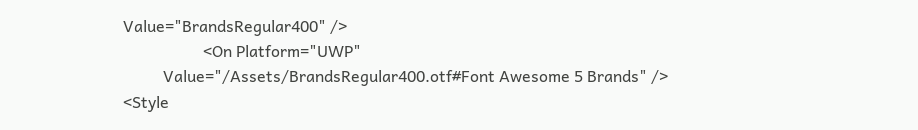Value="BrandsRegular400" />
                    <On Platform="UWP"
          Value="/Assets/BrandsRegular400.otf#Font Awesome 5 Brands" />
<Style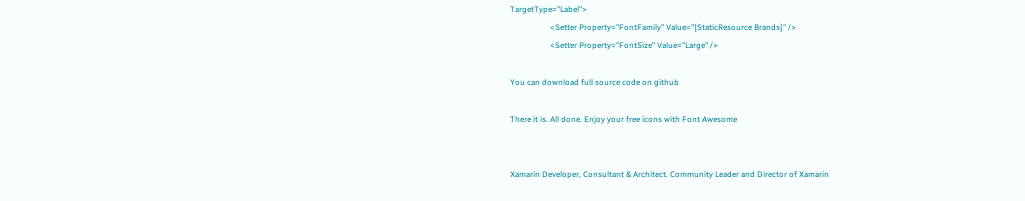TargetType="Label">
                    <Setter Property="FontFamily" Value="{StaticResource Brands}" />
                    <Setter Property="FontSize" Value="Large" />

You can download full source code on github

There it is. All done. Enjoy your free icons with Font Awesome


Xamarin Developer, Consultant & Architect. Community Leader and Director of Xamarin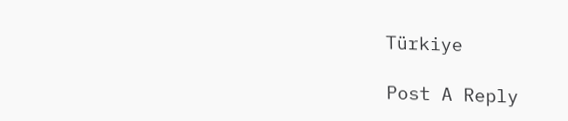Türkiye

Post A Reply